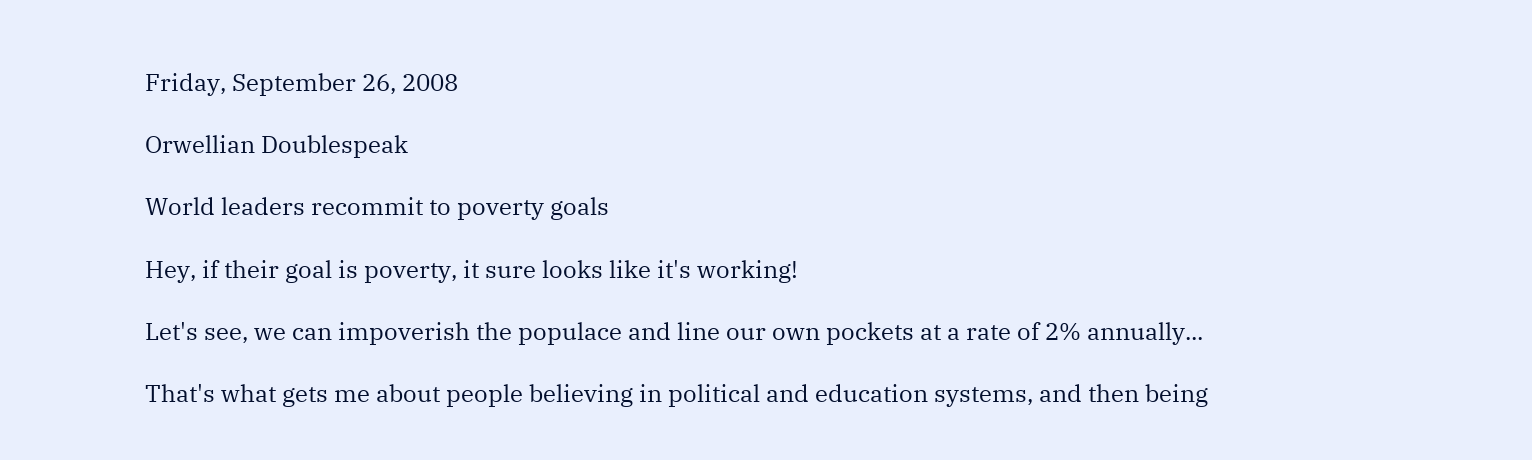Friday, September 26, 2008

Orwellian Doublespeak

World leaders recommit to poverty goals

Hey, if their goal is poverty, it sure looks like it's working!

Let's see, we can impoverish the populace and line our own pockets at a rate of 2% annually...

That's what gets me about people believing in political and education systems, and then being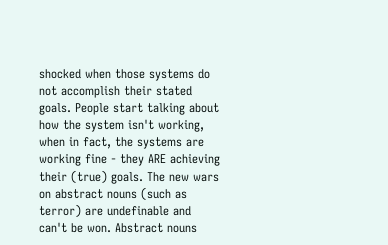shocked when those systems do not accomplish their stated goals. People start talking about how the system isn't working, when in fact, the systems are working fine - they ARE achieving their (true) goals. The new wars on abstract nouns (such as terror) are undefinable and can't be won. Abstract nouns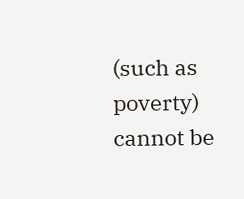(such as poverty) cannot be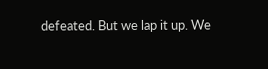defeated. But we lap it up. We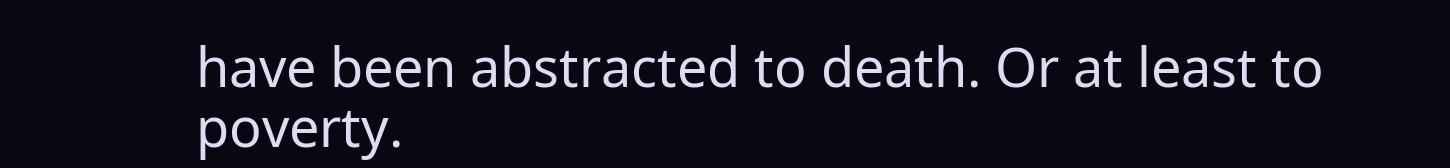have been abstracted to death. Or at least to poverty.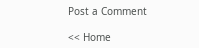Post a Comment

<< Home